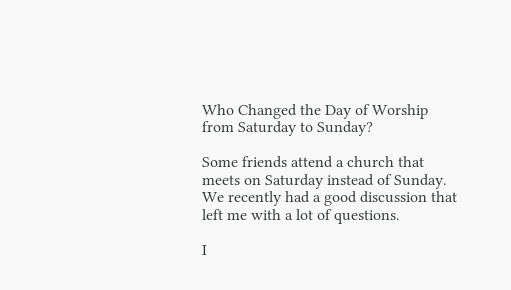Who Changed the Day of Worship from Saturday to Sunday?

Some friends attend a church that meets on Saturday instead of Sunday. We recently had a good discussion that left me with a lot of questions.

I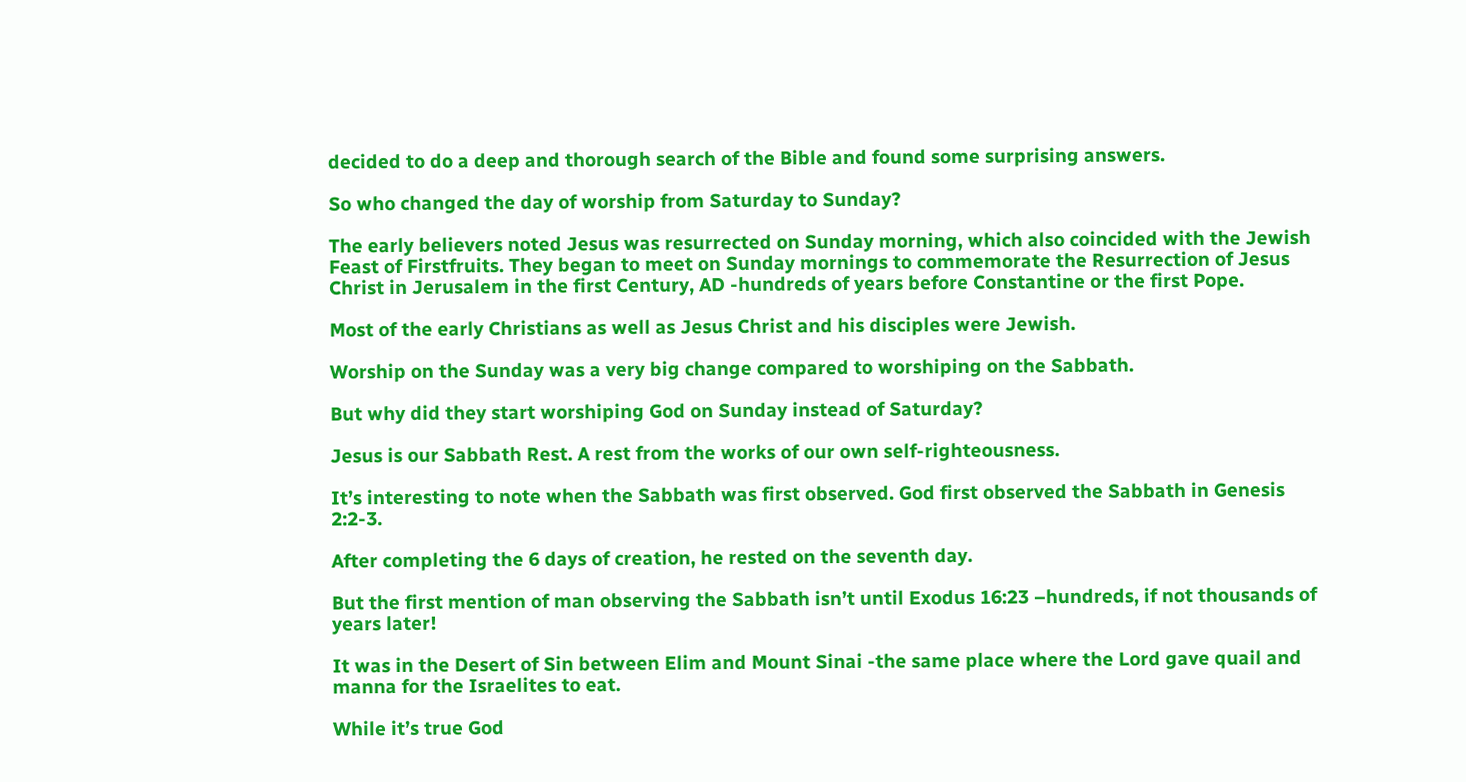decided to do a deep and thorough search of the Bible and found some surprising answers.

So who changed the day of worship from Saturday to Sunday?

The early believers noted Jesus was resurrected on Sunday morning, which also coincided with the Jewish Feast of Firstfruits. They began to meet on Sunday mornings to commemorate the Resurrection of Jesus Christ in Jerusalem in the first Century, AD -hundreds of years before Constantine or the first Pope.

Most of the early Christians as well as Jesus Christ and his disciples were Jewish.

Worship on the Sunday was a very big change compared to worshiping on the Sabbath.

But why did they start worshiping God on Sunday instead of Saturday?

Jesus is our Sabbath Rest. A rest from the works of our own self-righteousness.

It’s interesting to note when the Sabbath was first observed. God first observed the Sabbath in Genesis 2:2-3.

After completing the 6 days of creation, he rested on the seventh day.

But the first mention of man observing the Sabbath isn’t until Exodus 16:23 –hundreds, if not thousands of years later!

It was in the Desert of Sin between Elim and Mount Sinai -the same place where the Lord gave quail and manna for the Israelites to eat.

While it’s true God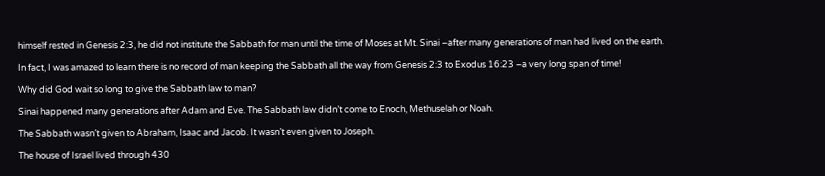himself rested in Genesis 2:3, he did not institute the Sabbath for man until the time of Moses at Mt. Sinai –after many generations of man had lived on the earth.

In fact, I was amazed to learn there is no record of man keeping the Sabbath all the way from Genesis 2:3 to Exodus 16:23 –a very long span of time!

Why did God wait so long to give the Sabbath law to man?

Sinai happened many generations after Adam and Eve. The Sabbath law didn’t come to Enoch, Methuselah or Noah.

The Sabbath wasn’t given to Abraham, Isaac and Jacob. It wasn’t even given to Joseph.

The house of Israel lived through 430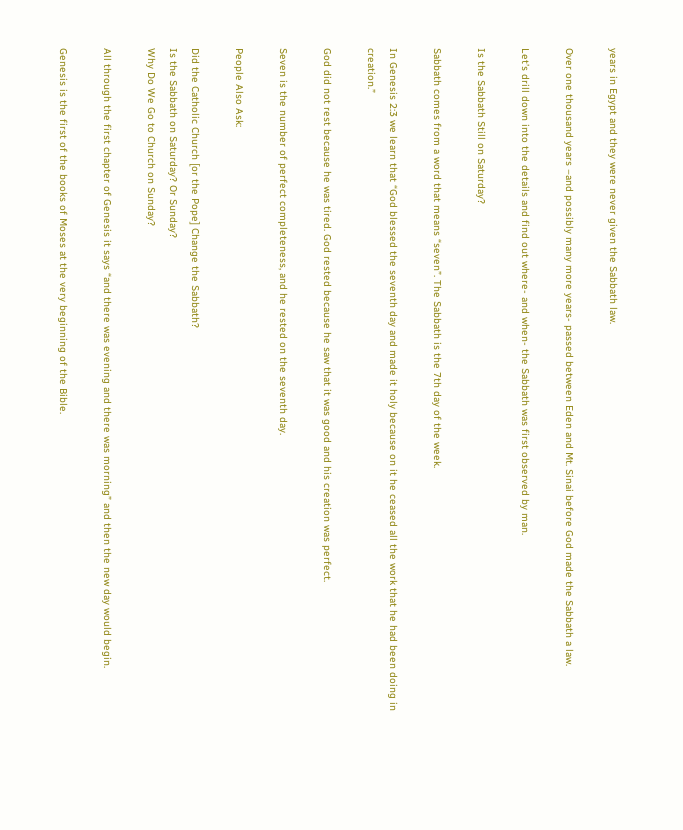years in Egypt and they were never given the Sabbath law.

Over one thousand years –and possibly many more years- passed between Eden and Mt. Sinai before God made the Sabbath a law.

Let’s drill down into the details and find out where- and when- the Sabbath was first observed by man.

Is the Sabbath Still on Saturday?

Sabbath comes from a word that means “seven”. The Sabbath is the 7th day of the week.

In Genesis 2:3 we learn that “God blessed the seventh day and made it holy because on it he ceased all the work that he had been doing in creation.”

God did not rest because he was tired. God rested because he saw that it was good and his creation was perfect.

Seven is the number of perfect completeness, and he rested on the seventh day.

People Also Ask:

Did the Catholic Church [or the Pope] Change the Sabbath?
Is the Sabbath on Saturday? Or Sunday?
Why Do We Go to Church on Sunday?

All through the first chapter of Genesis it says “and there was evening and there was morning” and then the new day would begin.

Genesis is the first of the books of Moses at the very beginning of the Bible.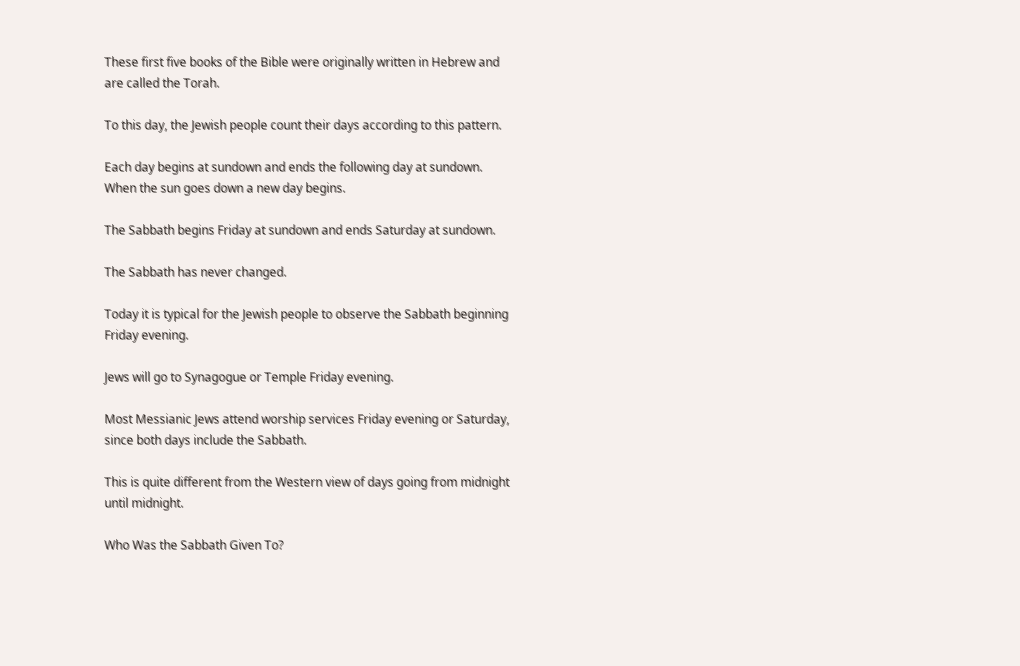These first five books of the Bible were originally written in Hebrew and are called the Torah.

To this day, the Jewish people count their days according to this pattern.

Each day begins at sundown and ends the following day at sundown. When the sun goes down a new day begins.

The Sabbath begins Friday at sundown and ends Saturday at sundown.

The Sabbath has never changed.

Today it is typical for the Jewish people to observe the Sabbath beginning Friday evening.

Jews will go to Synagogue or Temple Friday evening.

Most Messianic Jews attend worship services Friday evening or Saturday, since both days include the Sabbath.

This is quite different from the Western view of days going from midnight until midnight.

Who Was the Sabbath Given To?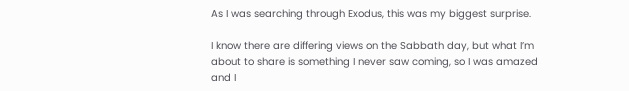As I was searching through Exodus, this was my biggest surprise.

I know there are differing views on the Sabbath day, but what I’m about to share is something I never saw coming, so I was amazed and I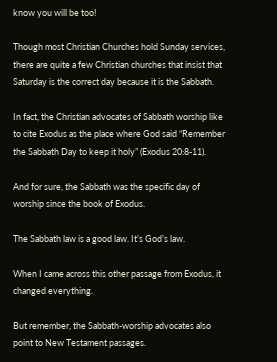know you will be too!

Though most Christian Churches hold Sunday services, there are quite a few Christian churches that insist that Saturday is the correct day because it is the Sabbath.

In fact, the Christian advocates of Sabbath worship like to cite Exodus as the place where God said “Remember the Sabbath Day to keep it holy” (Exodus 20:8-11).

And for sure, the Sabbath was the specific day of worship since the book of Exodus.

The Sabbath law is a good law. It’s God’s law.

When I came across this other passage from Exodus, it changed everything.

But remember, the Sabbath-worship advocates also point to New Testament passages.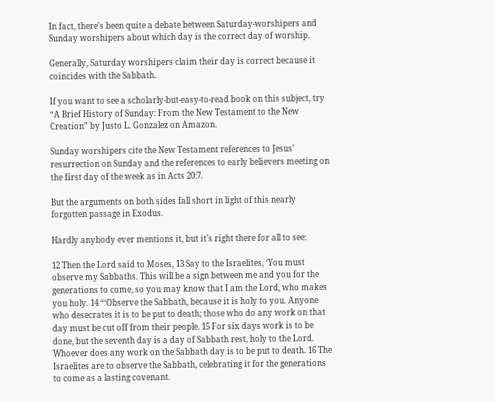In fact, there’s been quite a debate between Saturday-worshipers and Sunday worshipers about which day is the correct day of worship.

Generally, Saturday worshipers claim their day is correct because it coincides with the Sabbath.

If you want to see a scholarly-but-easy-to-read book on this subject, try “A Brief History of Sunday: From the New Testament to the New Creation” by Justo L. Gonzalez on Amazon.

Sunday worshipers cite the New Testament references to Jesus’ resurrection on Sunday and the references to early believers meeting on the first day of the week as in Acts 20:7.

But the arguments on both sides fall short in light of this nearly forgotten passage in Exodus.

Hardly anybody ever mentions it, but it’s right there for all to see:

12 Then the Lord said to Moses, 13 Say to the Israelites, ‘You must observe my Sabbaths. This will be a sign between me and you for the generations to come, so you may know that I am the Lord, who makes you holy. 14 “‘Observe the Sabbath, because it is holy to you. Anyone who desecrates it is to be put to death; those who do any work on that day must be cut off from their people. 15 For six days work is to be done, but the seventh day is a day of Sabbath rest, holy to the Lord. Whoever does any work on the Sabbath day is to be put to death. 16 The Israelites are to observe the Sabbath, celebrating it for the generations to come as a lasting covenant.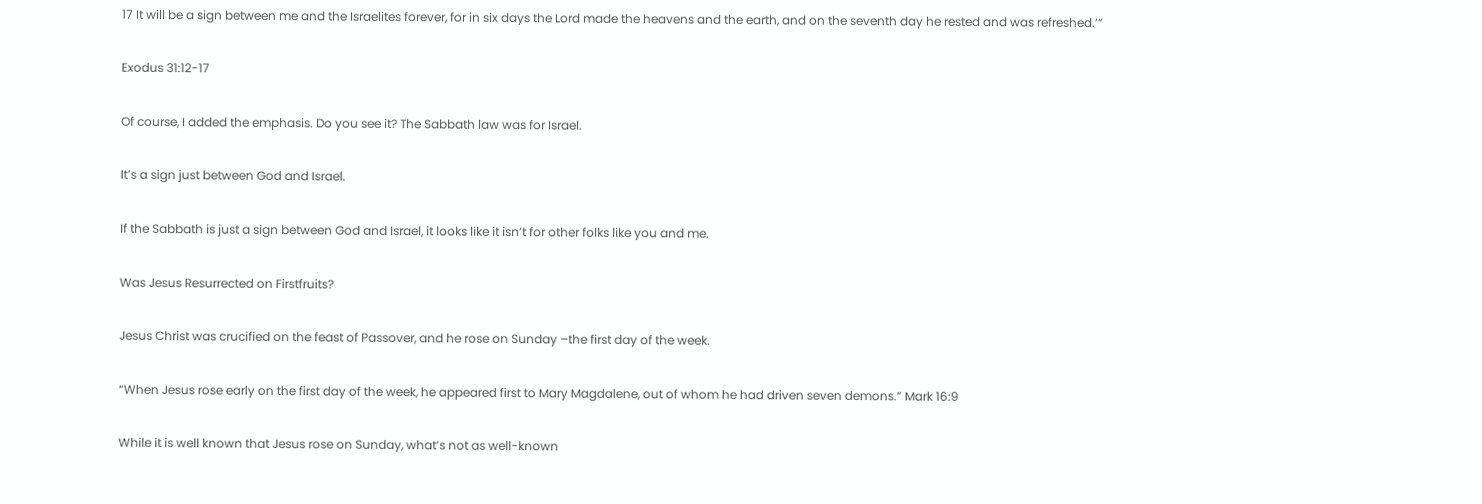17 It will be a sign between me and the Israelites forever, for in six days the Lord made the heavens and the earth, and on the seventh day he rested and was refreshed.’”

Exodus 31:12-17

Of course, I added the emphasis. Do you see it? The Sabbath law was for Israel.

It’s a sign just between God and Israel.

If the Sabbath is just a sign between God and Israel, it looks like it isn’t for other folks like you and me.

Was Jesus Resurrected on Firstfruits?

Jesus Christ was crucified on the feast of Passover, and he rose on Sunday –the first day of the week.

“When Jesus rose early on the first day of the week, he appeared first to Mary Magdalene, out of whom he had driven seven demons.” Mark 16:9

While it is well known that Jesus rose on Sunday, what’s not as well-known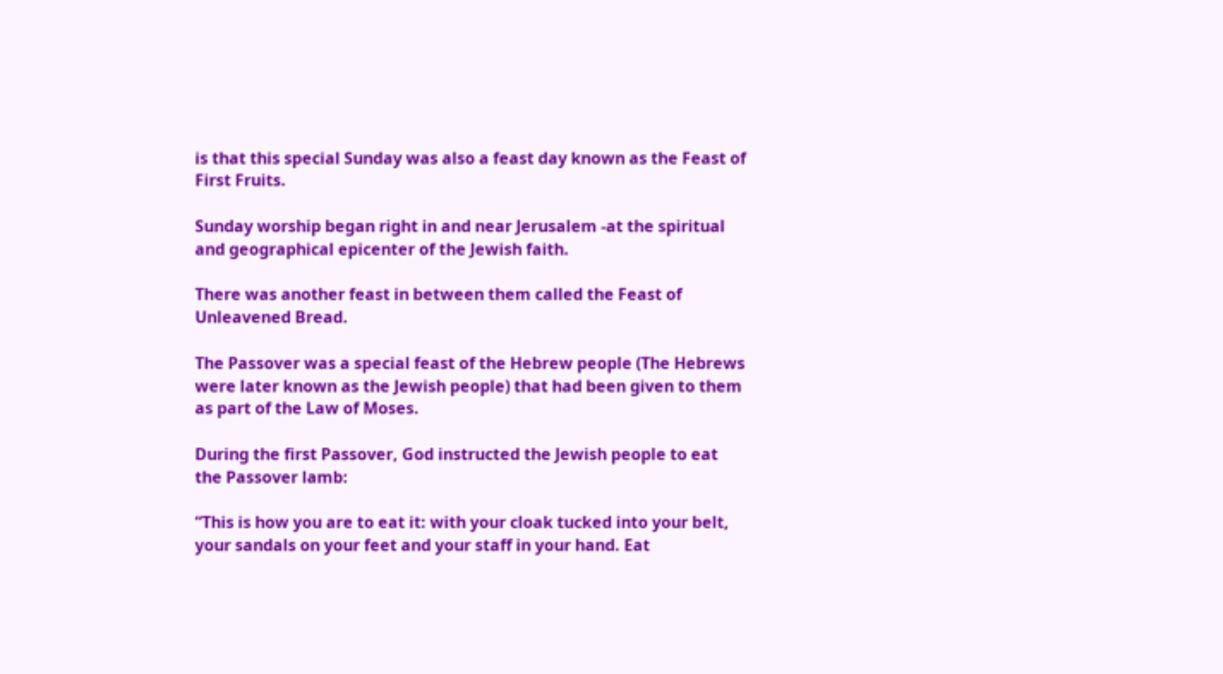is that this special Sunday was also a feast day known as the Feast of First Fruits.

Sunday worship began right in and near Jerusalem -at the spiritual and geographical epicenter of the Jewish faith.

There was another feast in between them called the Feast of Unleavened Bread.

The Passover was a special feast of the Hebrew people (The Hebrews were later known as the Jewish people) that had been given to them as part of the Law of Moses.

During the first Passover, God instructed the Jewish people to eat the Passover lamb:

“This is how you are to eat it: with your cloak tucked into your belt, your sandals on your feet and your staff in your hand. Eat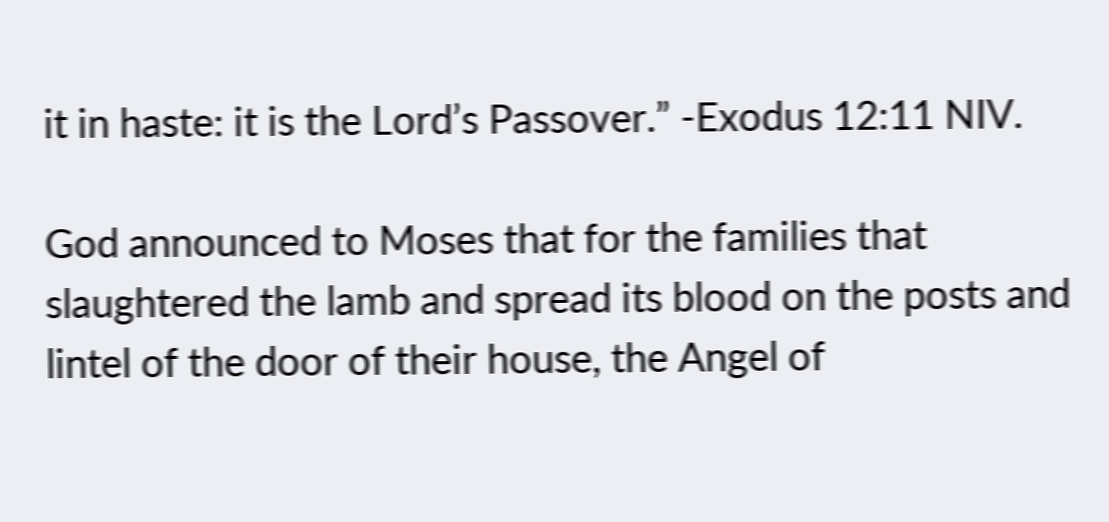it in haste: it is the Lord’s Passover.” -Exodus 12:11 NIV.

God announced to Moses that for the families that slaughtered the lamb and spread its blood on the posts and lintel of the door of their house, the Angel of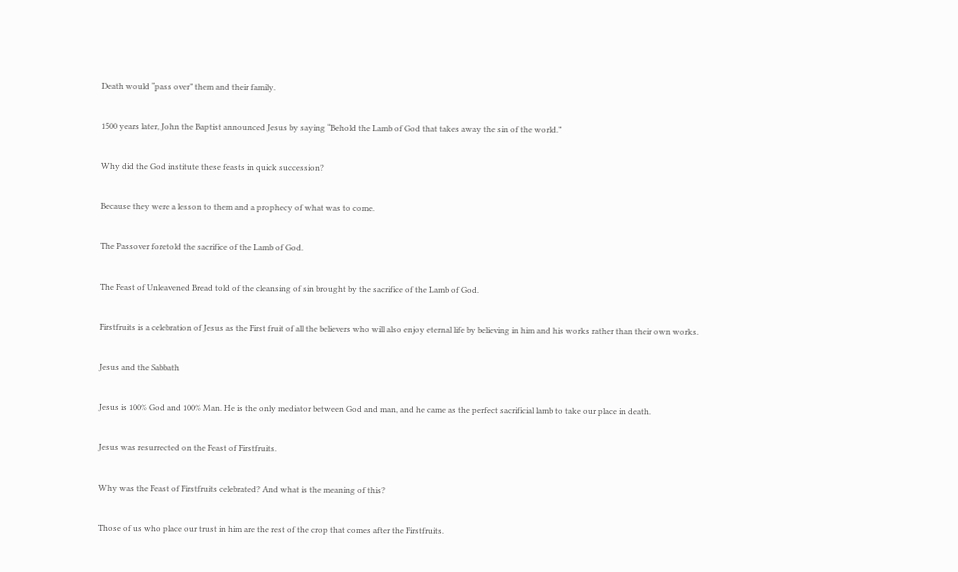Death would “pass over” them and their family.

1500 years later, John the Baptist announced Jesus by saying “Behold the Lamb of God that takes away the sin of the world.”

Why did the God institute these feasts in quick succession?

Because they were a lesson to them and a prophecy of what was to come.

The Passover foretold the sacrifice of the Lamb of God.

The Feast of Unleavened Bread told of the cleansing of sin brought by the sacrifice of the Lamb of God.

Firstfruits is a celebration of Jesus as the First fruit of all the believers who will also enjoy eternal life by believing in him and his works rather than their own works.

Jesus and the Sabbath

Jesus is 100% God and 100% Man. He is the only mediator between God and man, and he came as the perfect sacrificial lamb to take our place in death.

Jesus was resurrected on the Feast of Firstfruits.

Why was the Feast of Firstfruits celebrated? And what is the meaning of this?

Those of us who place our trust in him are the rest of the crop that comes after the Firstfruits.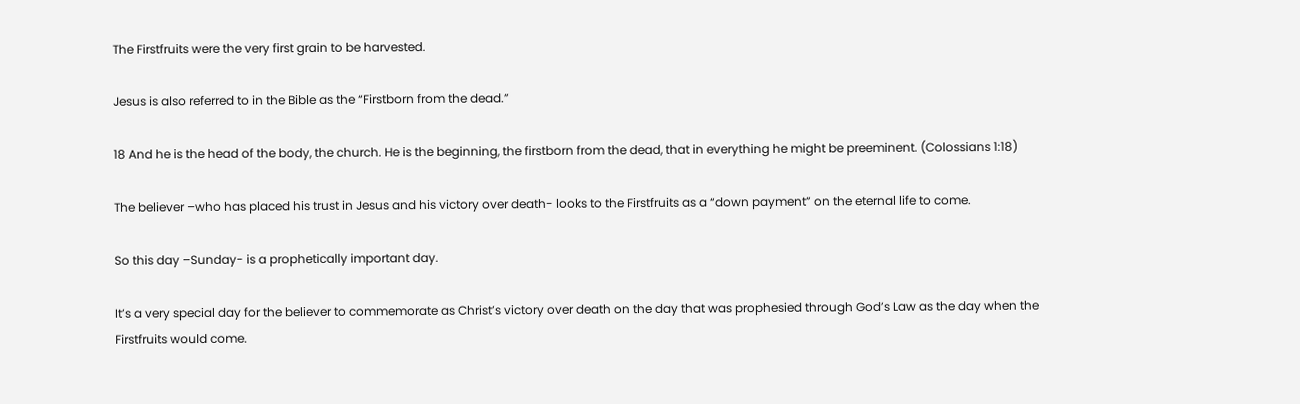The Firstfruits were the very first grain to be harvested.

Jesus is also referred to in the Bible as the “Firstborn from the dead.”

18 And he is the head of the body, the church. He is the beginning, the firstborn from the dead, that in everything he might be preeminent. (Colossians 1:18)

The believer –who has placed his trust in Jesus and his victory over death- looks to the Firstfruits as a “down payment” on the eternal life to come.

So this day –Sunday- is a prophetically important day.

It’s a very special day for the believer to commemorate as Christ’s victory over death on the day that was prophesied through God’s Law as the day when the Firstfruits would come.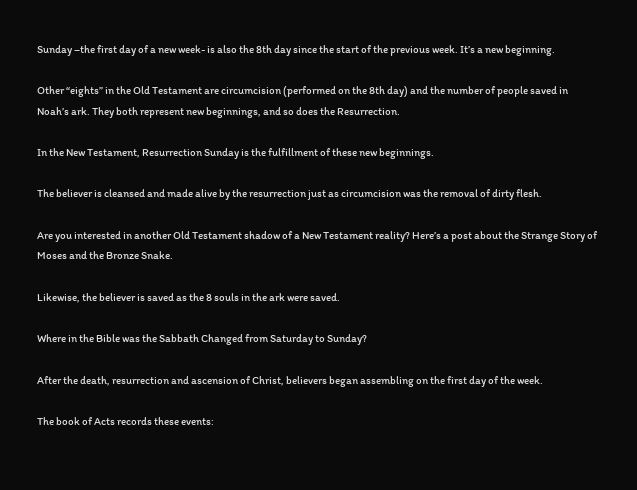Sunday –the first day of a new week- is also the 8th day since the start of the previous week. It’s a new beginning.

Other “eights” in the Old Testament are circumcision (performed on the 8th day) and the number of people saved in Noah’s ark. They both represent new beginnings, and so does the Resurrection.

In the New Testament, Resurrection Sunday is the fulfillment of these new beginnings.

The believer is cleansed and made alive by the resurrection just as circumcision was the removal of dirty flesh.

Are you interested in another Old Testament shadow of a New Testament reality? Here’s a post about the Strange Story of Moses and the Bronze Snake.

Likewise, the believer is saved as the 8 souls in the ark were saved.

Where in the Bible was the Sabbath Changed from Saturday to Sunday?

After the death, resurrection and ascension of Christ, believers began assembling on the first day of the week.

The book of Acts records these events: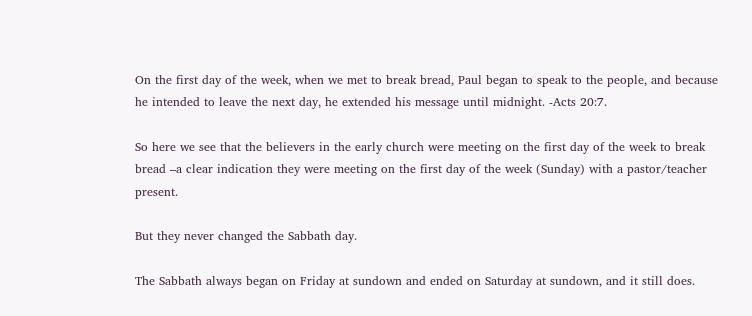On the first day of the week, when we met to break bread, Paul began to speak to the people, and because he intended to leave the next day, he extended his message until midnight. -Acts 20:7.

So here we see that the believers in the early church were meeting on the first day of the week to break bread –a clear indication they were meeting on the first day of the week (Sunday) with a pastor/teacher present.

But they never changed the Sabbath day.

The Sabbath always began on Friday at sundown and ended on Saturday at sundown, and it still does.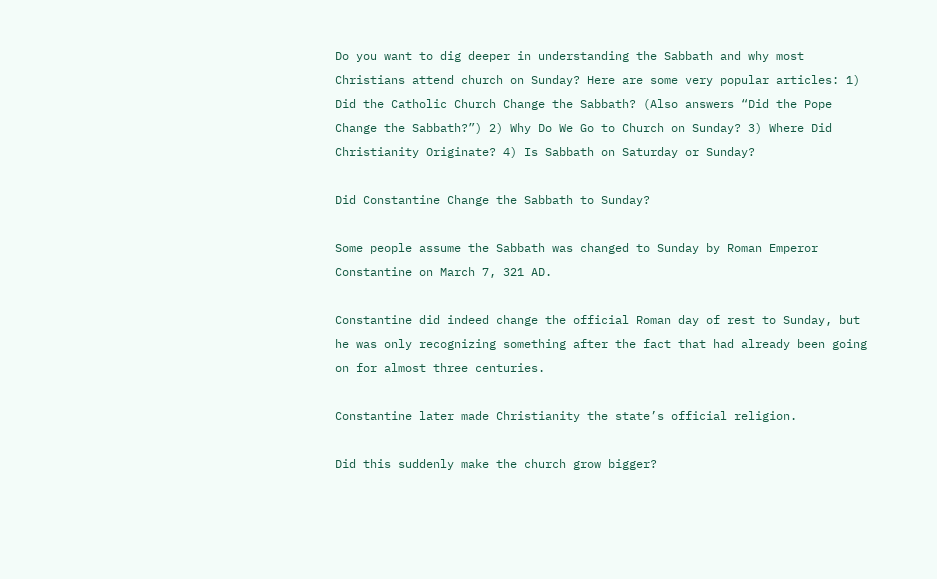Do you want to dig deeper in understanding the Sabbath and why most Christians attend church on Sunday? Here are some very popular articles: 1) Did the Catholic Church Change the Sabbath? (Also answers “Did the Pope Change the Sabbath?”) 2) Why Do We Go to Church on Sunday? 3) Where Did Christianity Originate? 4) Is Sabbath on Saturday or Sunday?

Did Constantine Change the Sabbath to Sunday?

Some people assume the Sabbath was changed to Sunday by Roman Emperor Constantine on March 7, 321 AD.

Constantine did indeed change the official Roman day of rest to Sunday, but he was only recognizing something after the fact that had already been going on for almost three centuries.

Constantine later made Christianity the state’s official religion.

Did this suddenly make the church grow bigger?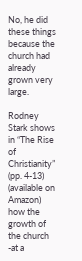No, he did these things because the church had already grown very large.

Rodney Stark shows in “The Rise of Christianity” (pp. 4-13) (available on Amazon) how the growth of the church -at a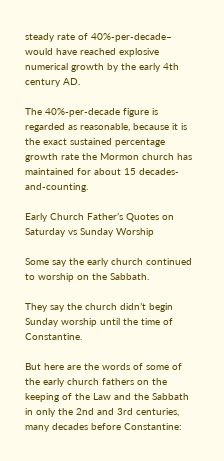steady rate of 40%-per-decade– would have reached explosive numerical growth by the early 4th century AD.

The 40%-per-decade figure is regarded as reasonable, because it is the exact sustained percentage growth rate the Mormon church has maintained for about 15 decades-and-counting.

Early Church Father’s Quotes on Saturday vs Sunday Worship

Some say the early church continued to worship on the Sabbath.

They say the church didn’t begin Sunday worship until the time of Constantine.

But here are the words of some of the early church fathers on the keeping of the Law and the Sabbath in only the 2nd and 3rd centuries, many decades before Constantine: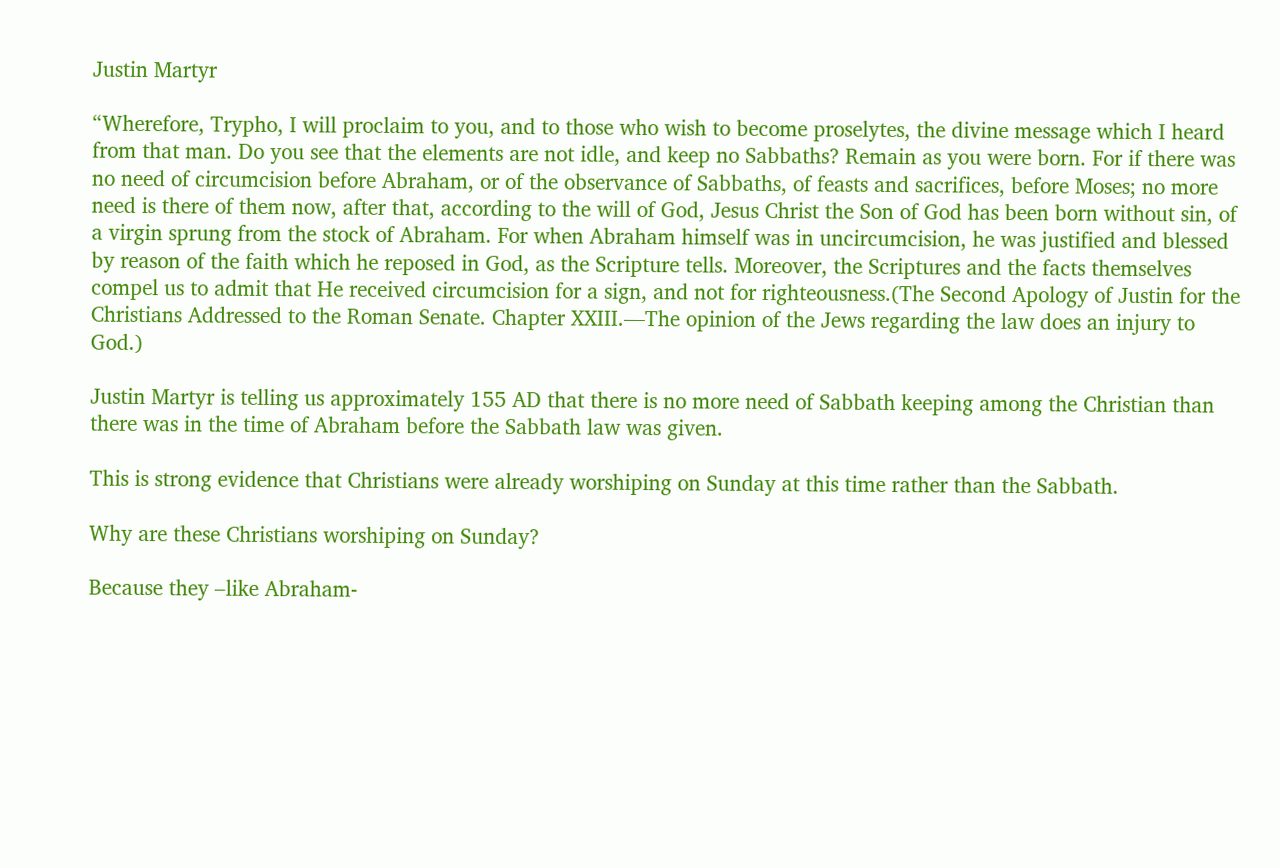Justin Martyr

“Wherefore, Trypho, I will proclaim to you, and to those who wish to become proselytes, the divine message which I heard from that man. Do you see that the elements are not idle, and keep no Sabbaths? Remain as you were born. For if there was no need of circumcision before Abraham, or of the observance of Sabbaths, of feasts and sacrifices, before Moses; no more need is there of them now, after that, according to the will of God, Jesus Christ the Son of God has been born without sin, of a virgin sprung from the stock of Abraham. For when Abraham himself was in uncircumcision, he was justified and blessed by reason of the faith which he reposed in God, as the Scripture tells. Moreover, the Scriptures and the facts themselves compel us to admit that He received circumcision for a sign, and not for righteousness.(The Second Apology of Justin for the Christians Addressed to the Roman Senate. Chapter XXIII.—The opinion of the Jews regarding the law does an injury to God.)

Justin Martyr is telling us approximately 155 AD that there is no more need of Sabbath keeping among the Christian than there was in the time of Abraham before the Sabbath law was given.

This is strong evidence that Christians were already worshiping on Sunday at this time rather than the Sabbath.

Why are these Christians worshiping on Sunday?

Because they –like Abraham-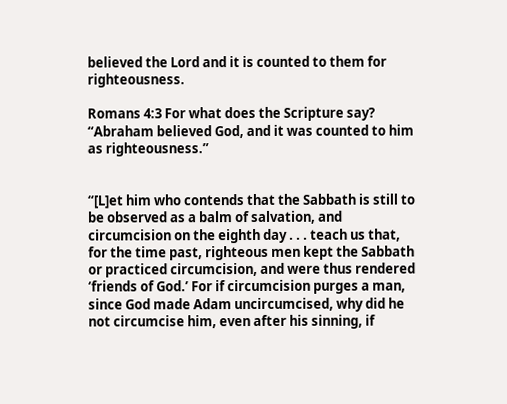believed the Lord and it is counted to them for righteousness.

Romans 4:3 For what does the Scripture say? “Abraham believed God, and it was counted to him as righteousness.”


“[L]et him who contends that the Sabbath is still to be observed as a balm of salvation, and circumcision on the eighth day . . . teach us that, for the time past, righteous men kept the Sabbath or practiced circumcision, and were thus rendered ‘friends of God.’ For if circumcision purges a man, since God made Adam uncircumcised, why did he not circumcise him, even after his sinning, if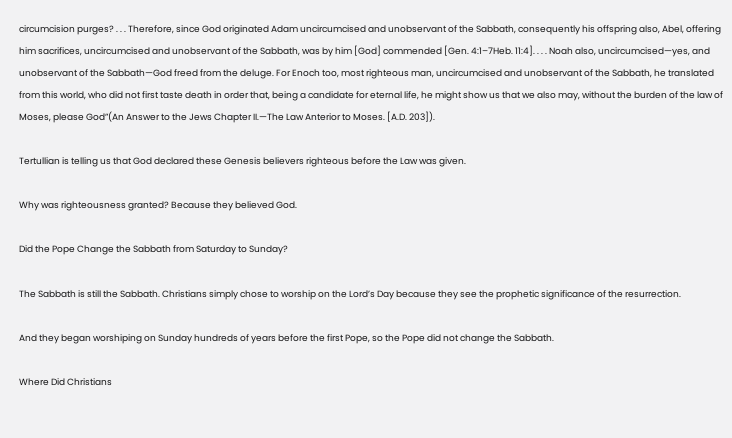circumcision purges? . . . Therefore, since God originated Adam uncircumcised and unobservant of the Sabbath, consequently his offspring also, Abel, offering him sacrifices, uncircumcised and unobservant of the Sabbath, was by him [God] commended [Gen. 4:1–7Heb. 11:4]. . . . Noah also, uncircumcised—yes, and unobservant of the Sabbath—God freed from the deluge. For Enoch too, most righteous man, uncircumcised and unobservant of the Sabbath, he translated from this world, who did not first taste death in order that, being a candidate for eternal life, he might show us that we also may, without the burden of the law of Moses, please God”(An Answer to the Jews Chapter II.—The Law Anterior to Moses. [A.D. 203]).

Tertullian is telling us that God declared these Genesis believers righteous before the Law was given.

Why was righteousness granted? Because they believed God.

Did the Pope Change the Sabbath from Saturday to Sunday?

The Sabbath is still the Sabbath. Christians simply chose to worship on the Lord’s Day because they see the prophetic significance of the resurrection.

And they began worshiping on Sunday hundreds of years before the first Pope, so the Pope did not change the Sabbath.

Where Did Christians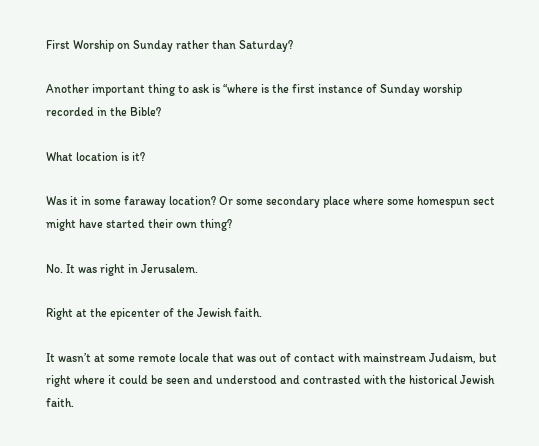First Worship on Sunday rather than Saturday?

Another important thing to ask is “where is the first instance of Sunday worship recorded in the Bible?

What location is it?

Was it in some faraway location? Or some secondary place where some homespun sect might have started their own thing?

No. It was right in Jerusalem.

Right at the epicenter of the Jewish faith.

It wasn’t at some remote locale that was out of contact with mainstream Judaism, but right where it could be seen and understood and contrasted with the historical Jewish faith.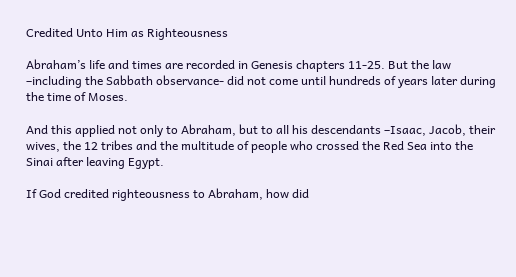Credited Unto Him as Righteousness

Abraham’s life and times are recorded in Genesis chapters 11-25. But the law –including the Sabbath observance- did not come until hundreds of years later during the time of Moses.

And this applied not only to Abraham, but to all his descendants –Isaac, Jacob, their wives, the 12 tribes and the multitude of people who crossed the Red Sea into the Sinai after leaving Egypt.

If God credited righteousness to Abraham, how did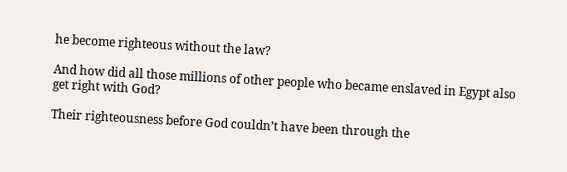he become righteous without the law?

And how did all those millions of other people who became enslaved in Egypt also get right with God?

Their righteousness before God couldn’t have been through the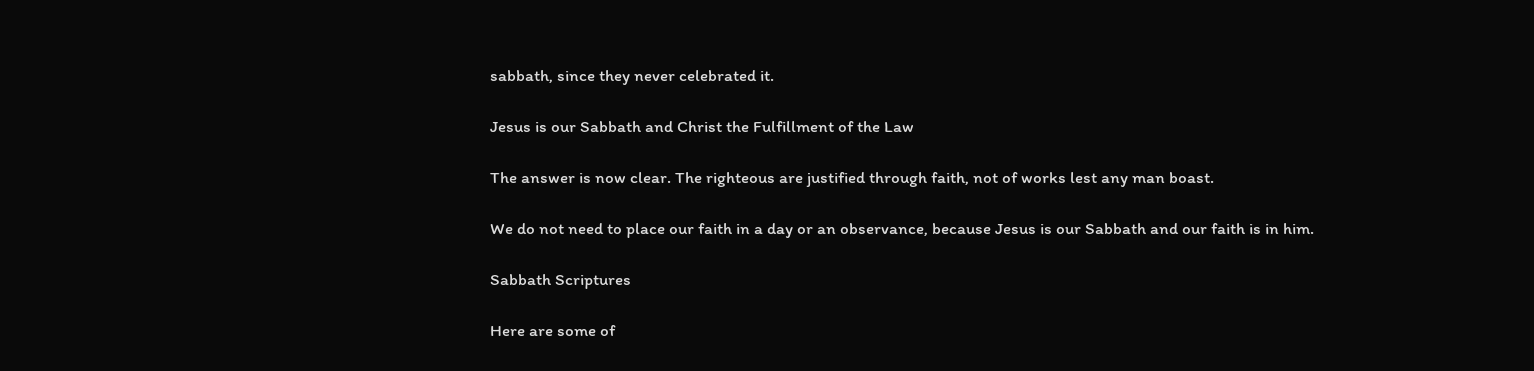sabbath, since they never celebrated it.

Jesus is our Sabbath and Christ the Fulfillment of the Law

The answer is now clear. The righteous are justified through faith, not of works lest any man boast.

We do not need to place our faith in a day or an observance, because Jesus is our Sabbath and our faith is in him.

Sabbath Scriptures

Here are some of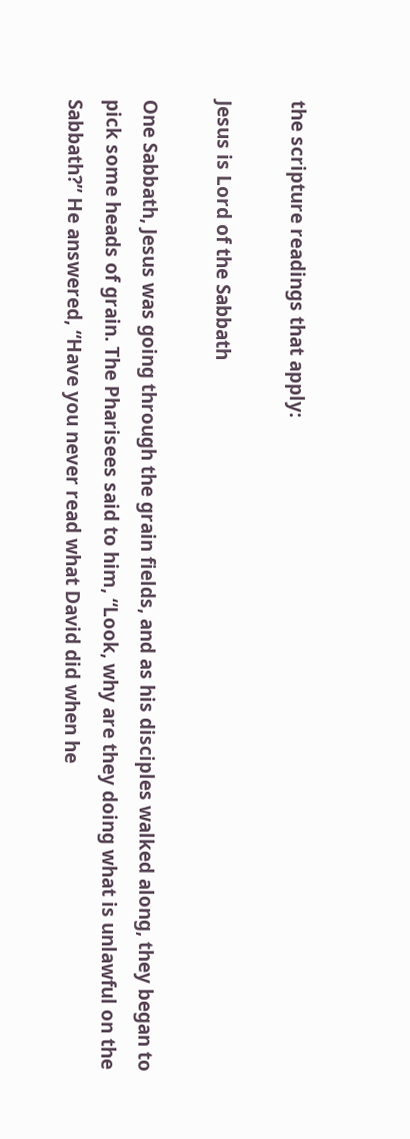the scripture readings that apply:

Jesus is Lord of the Sabbath

One Sabbath, Jesus was going through the grain fields, and as his disciples walked along, they began to pick some heads of grain. The Pharisees said to him, “Look, why are they doing what is unlawful on the Sabbath?” He answered, “Have you never read what David did when he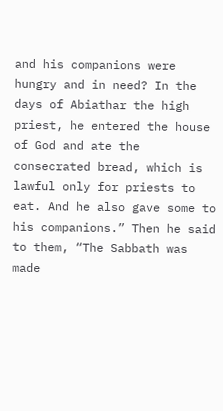and his companions were hungry and in need? In the days of Abiathar the high priest, he entered the house of God and ate the consecrated bread, which is lawful only for priests to eat. And he also gave some to his companions.” Then he said to them, “The Sabbath was made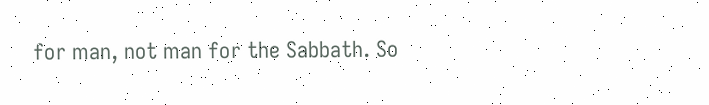for man, not man for the Sabbath. So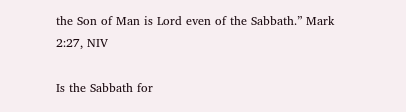the Son of Man is Lord even of the Sabbath.” Mark 2:27, NIV

Is the Sabbath for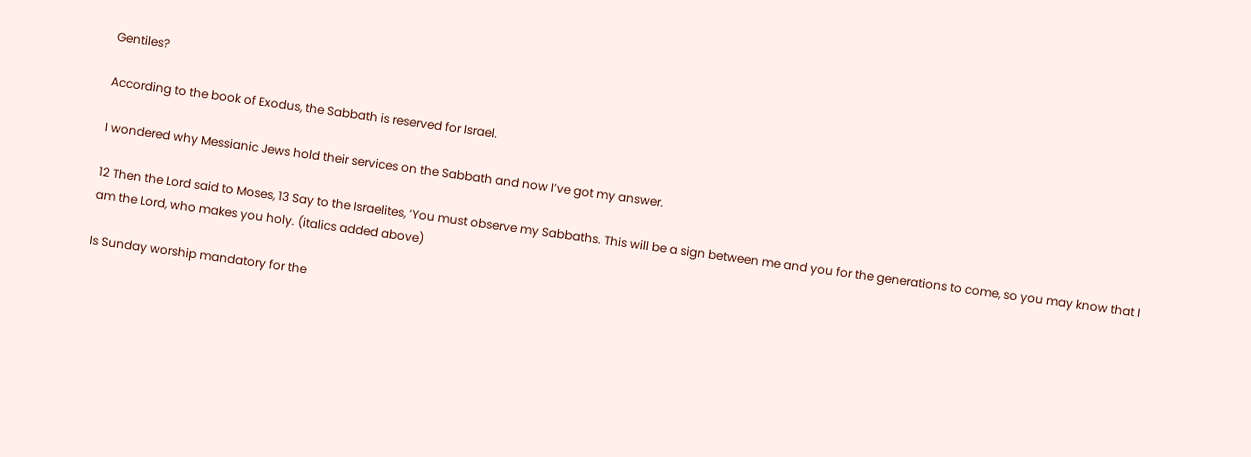Gentiles?

According to the book of Exodus, the Sabbath is reserved for Israel.

I wondered why Messianic Jews hold their services on the Sabbath and now I’ve got my answer.

12 Then the Lord said to Moses, 13 Say to the Israelites, ‘You must observe my Sabbaths. This will be a sign between me and you for the generations to come, so you may know that I am the Lord, who makes you holy. (italics added above)

Is Sunday worship mandatory for the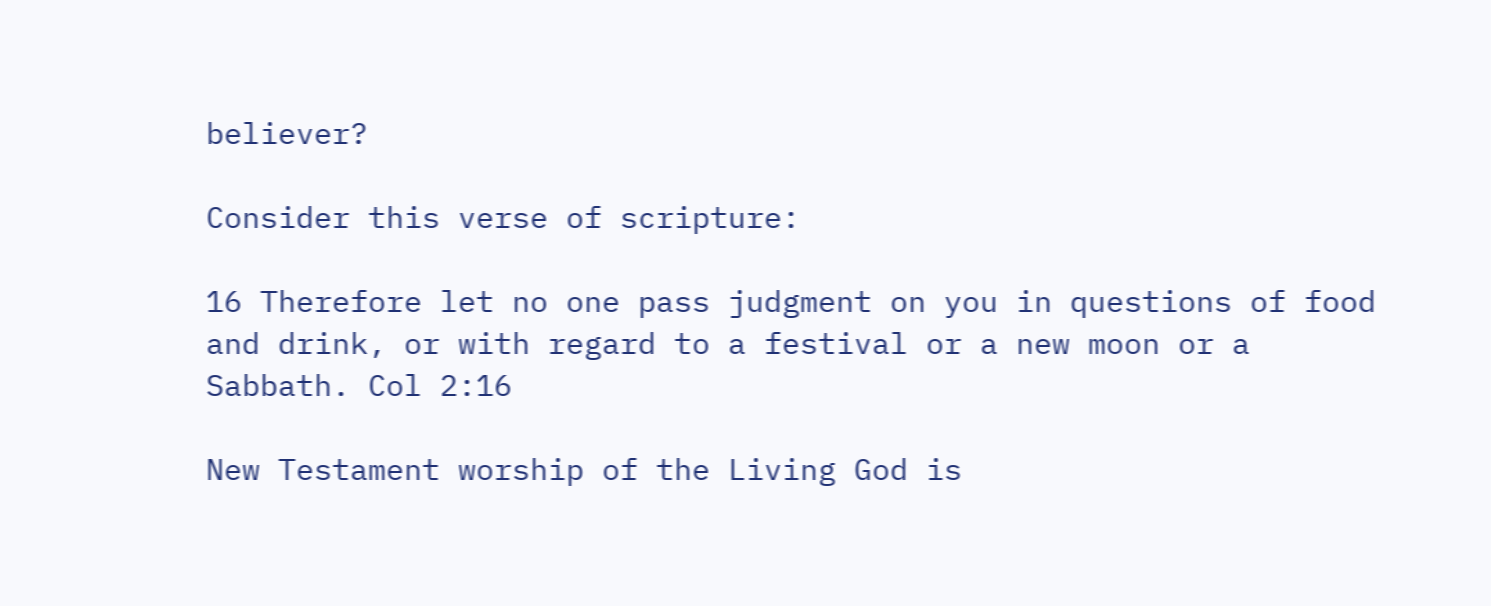believer?

Consider this verse of scripture:

16 Therefore let no one pass judgment on you in questions of food and drink, or with regard to a festival or a new moon or a Sabbath. Col 2:16

New Testament worship of the Living God is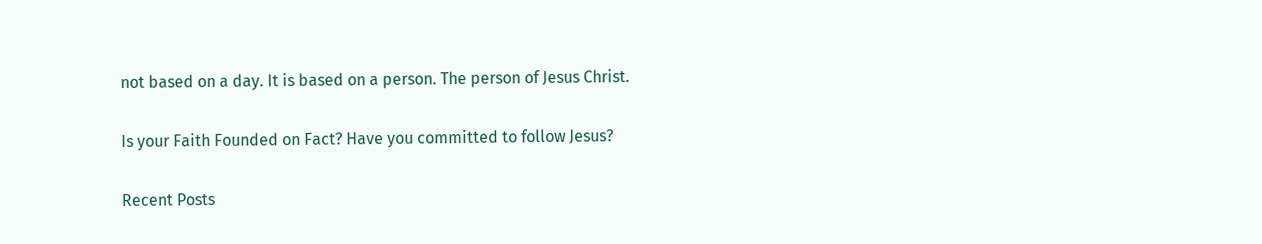not based on a day. It is based on a person. The person of Jesus Christ.

Is your Faith Founded on Fact? Have you committed to follow Jesus?

Recent Posts